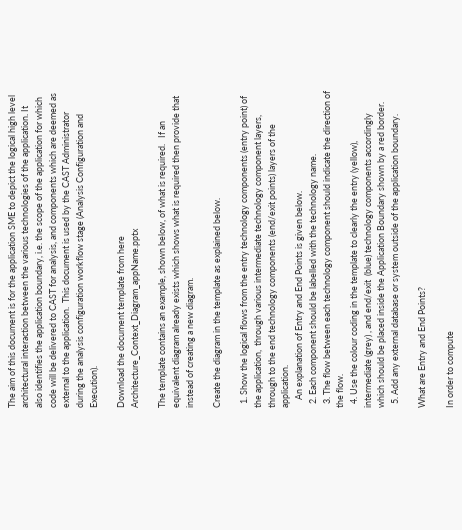The aim of this document is for the application SME to depict the logical high level architectural interaction between the various technologies of the application. It also identifies the application boundary, i.e. the scope of the application for which code will be delivered to CAST for analysis, and components which are deemed as external to the application.  This document is used by the CAST Administrator during the analysis configuration workflow stage (Analysis Configuration and Execution).

Download the document template from here Architecture_Context_Diagram_appName.pptx

The template contains an example, shown below, of what is required.   If an equivalent diagram already exists which shows what is required then provide that instead of creating a new diagram.

Create the diagram in the template as explained below.

  1. Show the logical flows from the entry technology components (entry point) of the application,  through various intermediate technology component layers, through to the end technology components (end/exit points) layers of the application.
    An explanation of Entry and End Points is given below.
  2. Each component should be labelled with the technology name.
  3. The flow between each technology component should indicate the direction of the flow.
  4. Use the colour coding in the template to clearly the entry (yellow), intermediate (grey) , and end/exit  (blue) technology components accordingly which should be placed inside the Application Boundary shown by a red border.
  5. Add any external database or system outside of the application boundary.

What are Entry and End Points?

In order to compute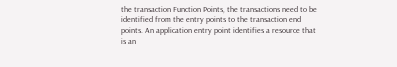the transaction Function Points, the transactions need to be identified from the entry points to the transaction end points. An application entry point identifies a resource that is an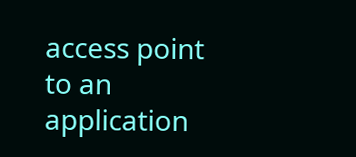access point to an application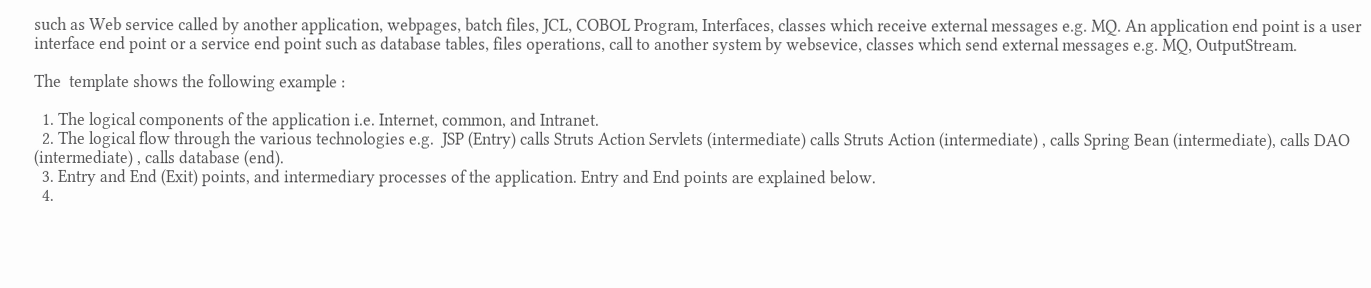such as Web service called by another application, webpages, batch files, JCL, COBOL Program, Interfaces, classes which receive external messages e.g. MQ. An application end point is a user interface end point or a service end point such as database tables, files operations, call to another system by websevice, classes which send external messages e.g. MQ, OutputStream.

The  template shows the following example :

  1. The logical components of the application i.e. Internet, common, and Intranet.
  2. The logical flow through the various technologies e.g.  JSP (Entry) calls Struts Action Servlets (intermediate) calls Struts Action (intermediate) , calls Spring Bean (intermediate), calls DAO (intermediate) , calls database (end).
  3. Entry and End (Exit) points, and intermediary processes of the application. Entry and End points are explained below.
  4.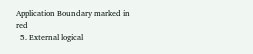Application Boundary marked in red
  5. External logical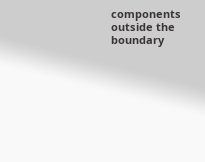components outside the boundary